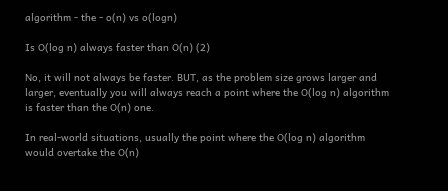algorithm - the - o(n) vs o(logn)

Is O(log n) always faster than O(n) (2)

No, it will not always be faster. BUT, as the problem size grows larger and larger, eventually you will always reach a point where the O(log n) algorithm is faster than the O(n) one.

In real-world situations, usually the point where the O(log n) algorithm would overtake the O(n)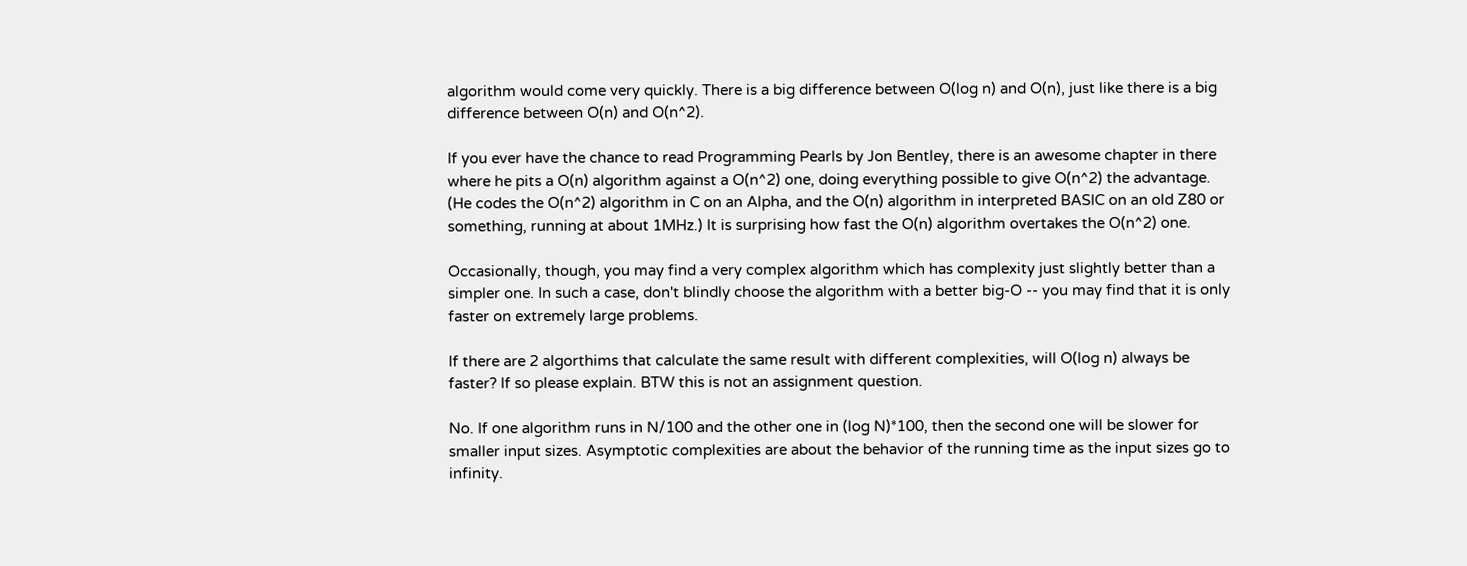algorithm would come very quickly. There is a big difference between O(log n) and O(n), just like there is a big difference between O(n) and O(n^2).

If you ever have the chance to read Programming Pearls by Jon Bentley, there is an awesome chapter in there where he pits a O(n) algorithm against a O(n^2) one, doing everything possible to give O(n^2) the advantage. (He codes the O(n^2) algorithm in C on an Alpha, and the O(n) algorithm in interpreted BASIC on an old Z80 or something, running at about 1MHz.) It is surprising how fast the O(n) algorithm overtakes the O(n^2) one.

Occasionally, though, you may find a very complex algorithm which has complexity just slightly better than a simpler one. In such a case, don't blindly choose the algorithm with a better big-O -- you may find that it is only faster on extremely large problems.

If there are 2 algorthims that calculate the same result with different complexities, will O(log n) always be faster? If so please explain. BTW this is not an assignment question.

No. If one algorithm runs in N/100 and the other one in (log N)*100, then the second one will be slower for smaller input sizes. Asymptotic complexities are about the behavior of the running time as the input sizes go to infinity.